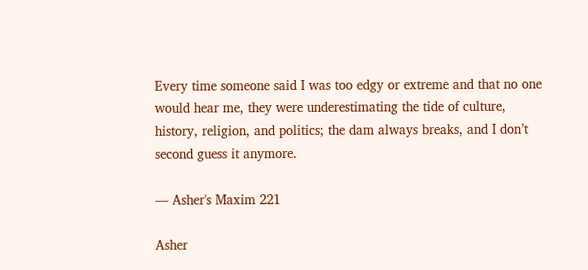Every time someone said I was too edgy or extreme and that no one would hear me, they were underestimating the tide of culture, history, religion, and politics; the dam always breaks, and I don’t second guess it anymore.

— Asher's Maxim 221

Asher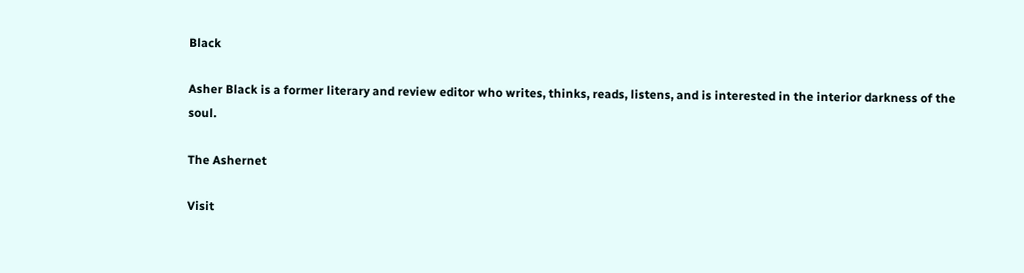Black

Asher Black is a former literary and review editor who writes, thinks, reads, listens, and is interested in the interior darkness of the soul.

The Ashernet

Visit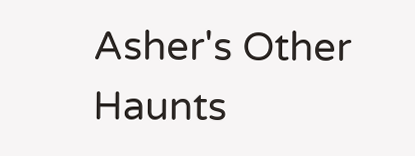Asher's Other Haunts